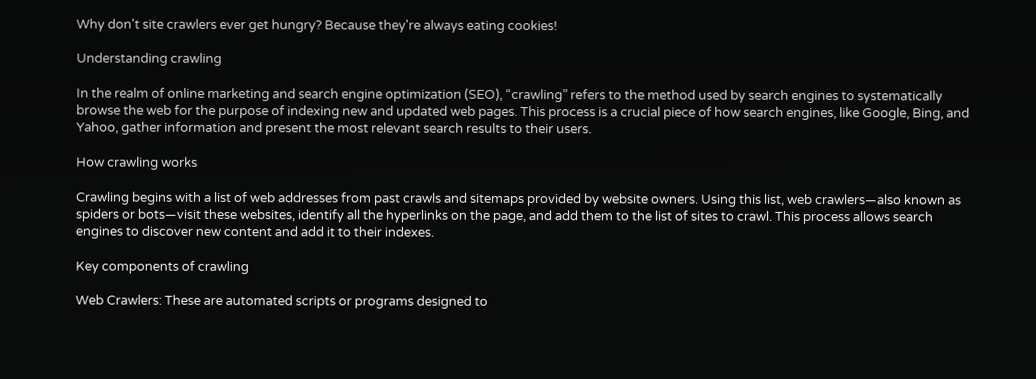Why don't site crawlers ever get hungry? Because they're always eating cookies!

Understanding crawling

In the realm of online marketing and search engine optimization (SEO), “crawling” refers to the method used by search engines to systematically browse the web for the purpose of indexing new and updated web pages. This process is a crucial piece of how search engines, like Google, Bing, and Yahoo, gather information and present the most relevant search results to their users.

How crawling works

Crawling begins with a list of web addresses from past crawls and sitemaps provided by website owners. Using this list, web crawlers—also known as spiders or bots—visit these websites, identify all the hyperlinks on the page, and add them to the list of sites to crawl. This process allows search engines to discover new content and add it to their indexes.

Key components of crawling

Web Crawlers: These are automated scripts or programs designed to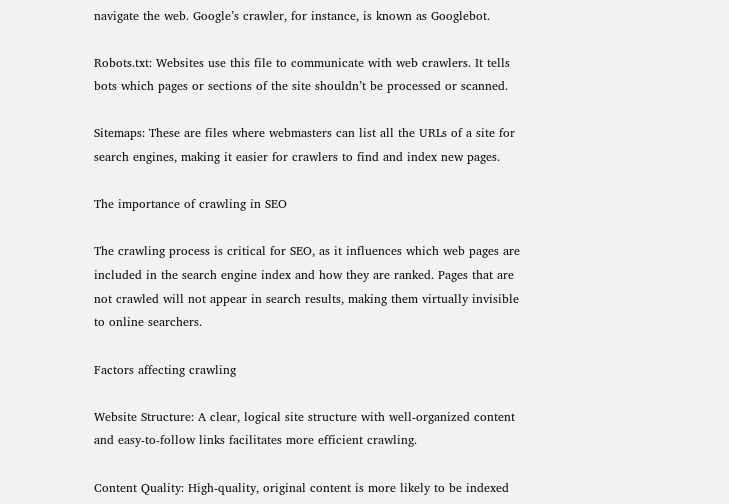navigate the web. Google’s crawler, for instance, is known as Googlebot.

Robots.txt: Websites use this file to communicate with web crawlers. It tells bots which pages or sections of the site shouldn’t be processed or scanned.

Sitemaps: These are files where webmasters can list all the URLs of a site for search engines, making it easier for crawlers to find and index new pages.

The importance of crawling in SEO

The crawling process is critical for SEO, as it influences which web pages are included in the search engine index and how they are ranked. Pages that are not crawled will not appear in search results, making them virtually invisible to online searchers.

Factors affecting crawling

Website Structure: A clear, logical site structure with well-organized content and easy-to-follow links facilitates more efficient crawling.

Content Quality: High-quality, original content is more likely to be indexed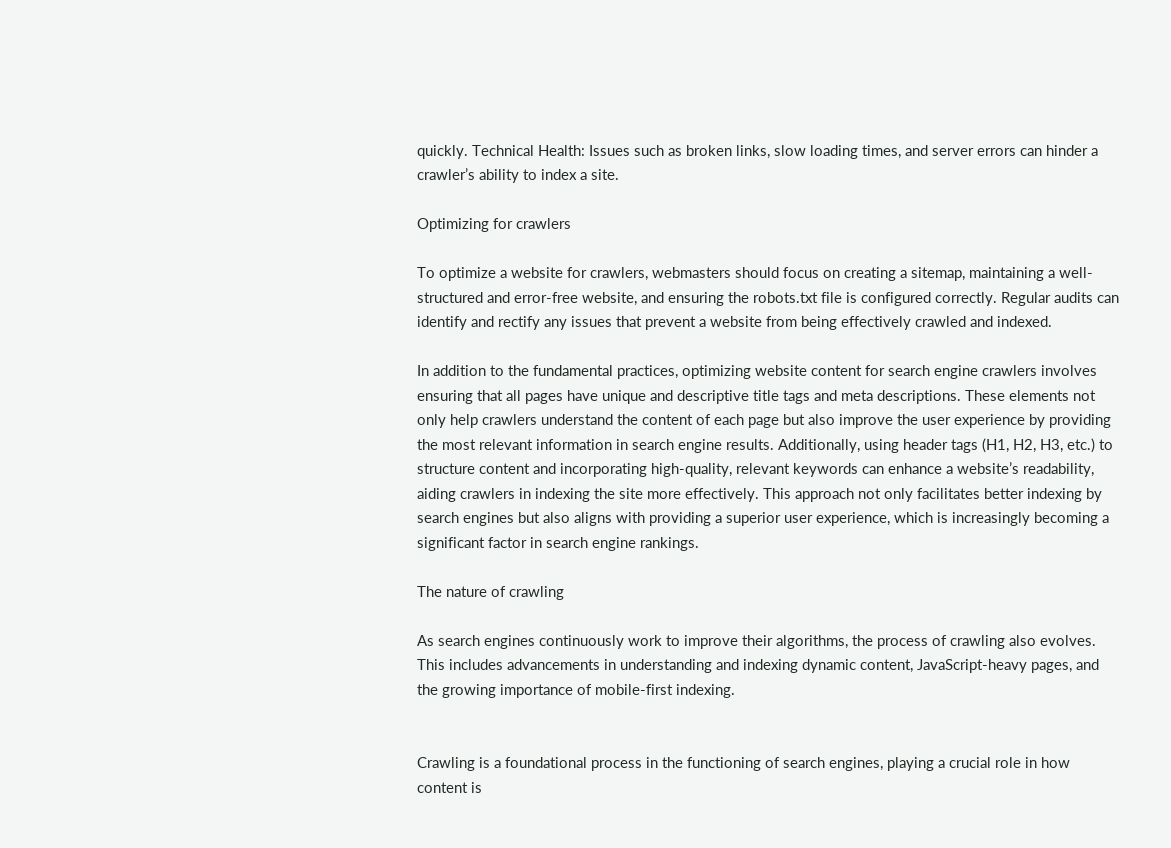quickly. Technical Health: Issues such as broken links, slow loading times, and server errors can hinder a crawler’s ability to index a site.

Optimizing for crawlers

To optimize a website for crawlers, webmasters should focus on creating a sitemap, maintaining a well-structured and error-free website, and ensuring the robots.txt file is configured correctly. Regular audits can identify and rectify any issues that prevent a website from being effectively crawled and indexed.

In addition to the fundamental practices, optimizing website content for search engine crawlers involves ensuring that all pages have unique and descriptive title tags and meta descriptions. These elements not only help crawlers understand the content of each page but also improve the user experience by providing the most relevant information in search engine results. Additionally, using header tags (H1, H2, H3, etc.) to structure content and incorporating high-quality, relevant keywords can enhance a website’s readability, aiding crawlers in indexing the site more effectively. This approach not only facilitates better indexing by search engines but also aligns with providing a superior user experience, which is increasingly becoming a significant factor in search engine rankings.

The nature of crawling

As search engines continuously work to improve their algorithms, the process of crawling also evolves. This includes advancements in understanding and indexing dynamic content, JavaScript-heavy pages, and the growing importance of mobile-first indexing.


Crawling is a foundational process in the functioning of search engines, playing a crucial role in how content is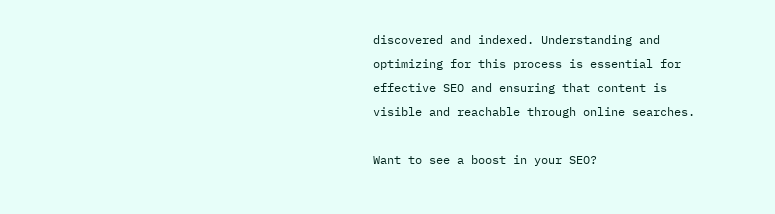discovered and indexed. Understanding and optimizing for this process is essential for effective SEO and ensuring that content is visible and reachable through online searches.

Want to see a boost in your SEO?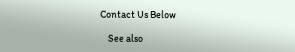Contact Us Below

    See also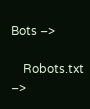Bots –>

    Robots.txt –>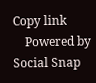Copy link
    Powered by Social Snap